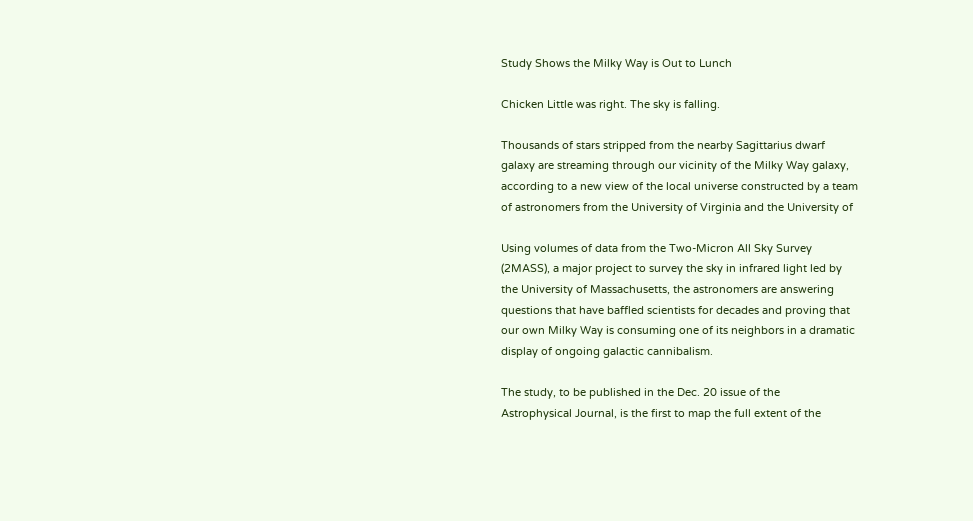Study Shows the Milky Way is Out to Lunch

Chicken Little was right. The sky is falling.

Thousands of stars stripped from the nearby Sagittarius dwarf
galaxy are streaming through our vicinity of the Milky Way galaxy,
according to a new view of the local universe constructed by a team
of astronomers from the University of Virginia and the University of

Using volumes of data from the Two-Micron All Sky Survey
(2MASS), a major project to survey the sky in infrared light led by
the University of Massachusetts, the astronomers are answering
questions that have baffled scientists for decades and proving that
our own Milky Way is consuming one of its neighbors in a dramatic
display of ongoing galactic cannibalism.

The study, to be published in the Dec. 20 issue of the
Astrophysical Journal, is the first to map the full extent of the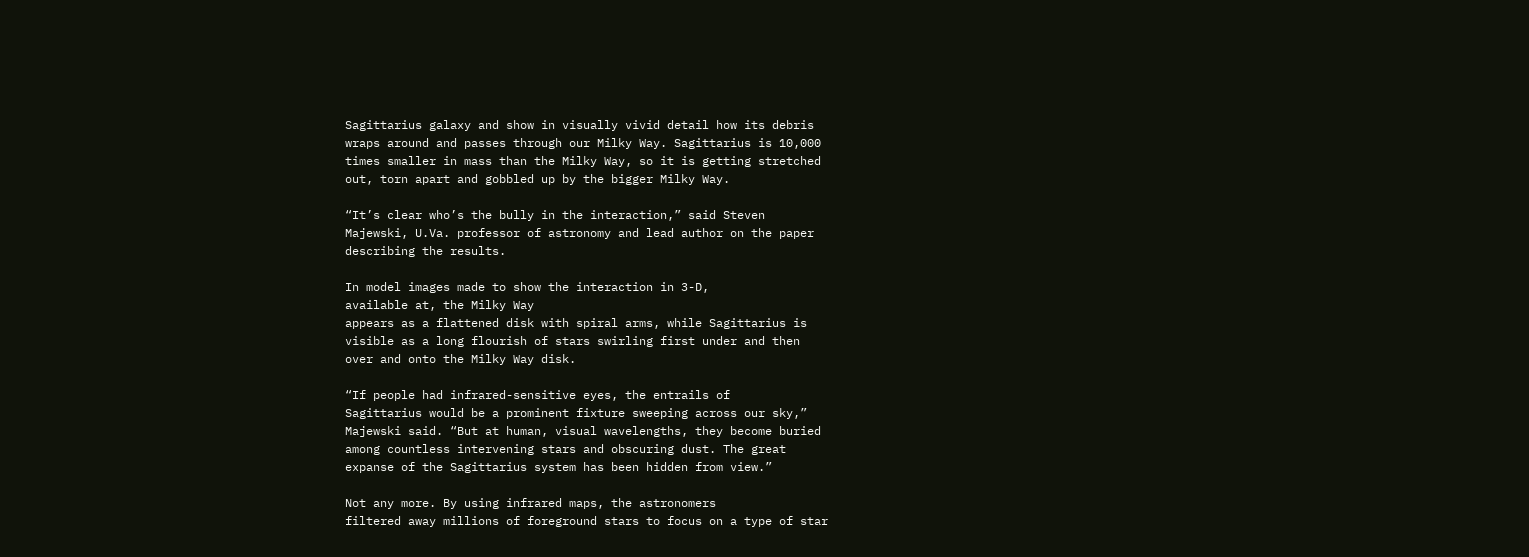Sagittarius galaxy and show in visually vivid detail how its debris
wraps around and passes through our Milky Way. Sagittarius is 10,000
times smaller in mass than the Milky Way, so it is getting stretched
out, torn apart and gobbled up by the bigger Milky Way.

“It’s clear who’s the bully in the interaction,” said Steven
Majewski, U.Va. professor of astronomy and lead author on the paper
describing the results.

In model images made to show the interaction in 3-D,
available at, the Milky Way
appears as a flattened disk with spiral arms, while Sagittarius is
visible as a long flourish of stars swirling first under and then
over and onto the Milky Way disk.

“If people had infrared-sensitive eyes, the entrails of
Sagittarius would be a prominent fixture sweeping across our sky,”
Majewski said. “But at human, visual wavelengths, they become buried
among countless intervening stars and obscuring dust. The great
expanse of the Sagittarius system has been hidden from view.”

Not any more. By using infrared maps, the astronomers
filtered away millions of foreground stars to focus on a type of star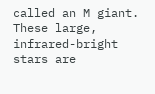called an M giant. These large, infrared-bright stars are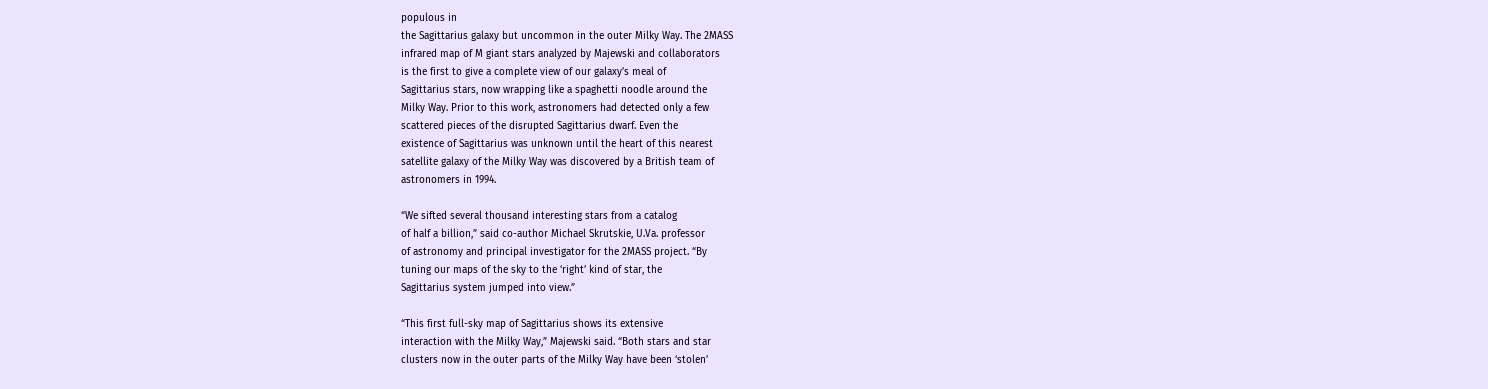populous in
the Sagittarius galaxy but uncommon in the outer Milky Way. The 2MASS
infrared map of M giant stars analyzed by Majewski and collaborators
is the first to give a complete view of our galaxy’s meal of
Sagittarius stars, now wrapping like a spaghetti noodle around the
Milky Way. Prior to this work, astronomers had detected only a few
scattered pieces of the disrupted Sagittarius dwarf. Even the
existence of Sagittarius was unknown until the heart of this nearest
satellite galaxy of the Milky Way was discovered by a British team of
astronomers in 1994.

“We sifted several thousand interesting stars from a catalog
of half a billion,” said co-author Michael Skrutskie, U.Va. professor
of astronomy and principal investigator for the 2MASS project. “By
tuning our maps of the sky to the ‘right’ kind of star, the
Sagittarius system jumped into view.”

“This first full-sky map of Sagittarius shows its extensive
interaction with the Milky Way,” Majewski said. “Both stars and star
clusters now in the outer parts of the Milky Way have been ‘stolen’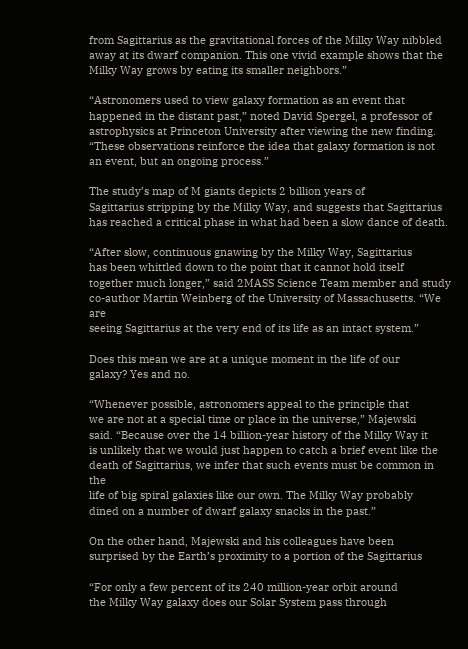from Sagittarius as the gravitational forces of the Milky Way nibbled
away at its dwarf companion. This one vivid example shows that the
Milky Way grows by eating its smaller neighbors.”

“Astronomers used to view galaxy formation as an event that
happened in the distant past,” noted David Spergel, a professor of
astrophysics at Princeton University after viewing the new finding.
“These observations reinforce the idea that galaxy formation is not
an event, but an ongoing process.”

The study’s map of M giants depicts 2 billion years of
Sagittarius stripping by the Milky Way, and suggests that Sagittarius
has reached a critical phase in what had been a slow dance of death.

“After slow, continuous gnawing by the Milky Way, Sagittarius
has been whittled down to the point that it cannot hold itself
together much longer,” said 2MASS Science Team member and study
co-author Martin Weinberg of the University of Massachusetts. “We are
seeing Sagittarius at the very end of its life as an intact system.”

Does this mean we are at a unique moment in the life of our
galaxy? Yes and no.

“Whenever possible, astronomers appeal to the principle that
we are not at a special time or place in the universe,” Majewski
said. “Because over the 14 billion-year history of the Milky Way it
is unlikely that we would just happen to catch a brief event like the
death of Sagittarius, we infer that such events must be common in the
life of big spiral galaxies like our own. The Milky Way probably
dined on a number of dwarf galaxy snacks in the past.”

On the other hand, Majewski and his colleagues have been
surprised by the Earth’s proximity to a portion of the Sagittarius

“For only a few percent of its 240 million-year orbit around
the Milky Way galaxy does our Solar System pass through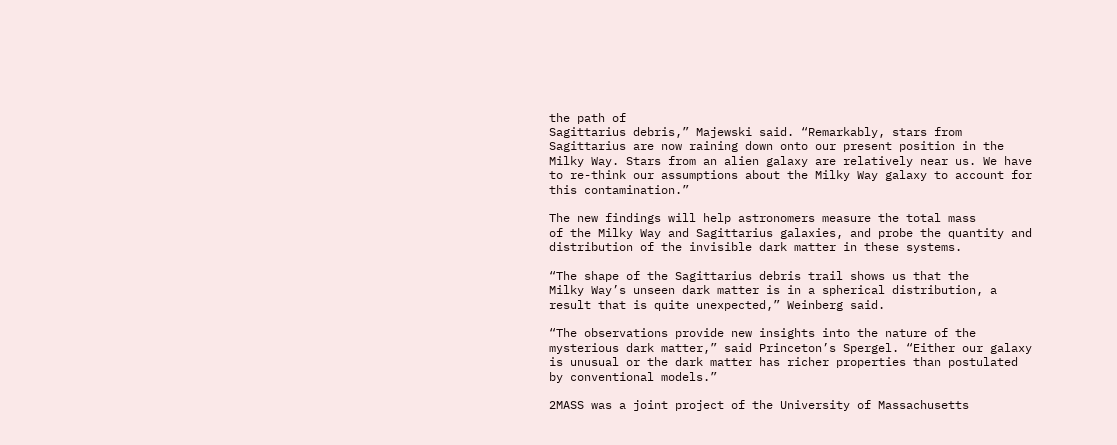the path of
Sagittarius debris,” Majewski said. “Remarkably, stars from
Sagittarius are now raining down onto our present position in the
Milky Way. Stars from an alien galaxy are relatively near us. We have
to re-think our assumptions about the Milky Way galaxy to account for
this contamination.”

The new findings will help astronomers measure the total mass
of the Milky Way and Sagittarius galaxies, and probe the quantity and
distribution of the invisible dark matter in these systems.

“The shape of the Sagittarius debris trail shows us that the
Milky Way’s unseen dark matter is in a spherical distribution, a
result that is quite unexpected,” Weinberg said.

“The observations provide new insights into the nature of the
mysterious dark matter,” said Princeton’s Spergel. “Either our galaxy
is unusual or the dark matter has richer properties than postulated
by conventional models.”

2MASS was a joint project of the University of Massachusetts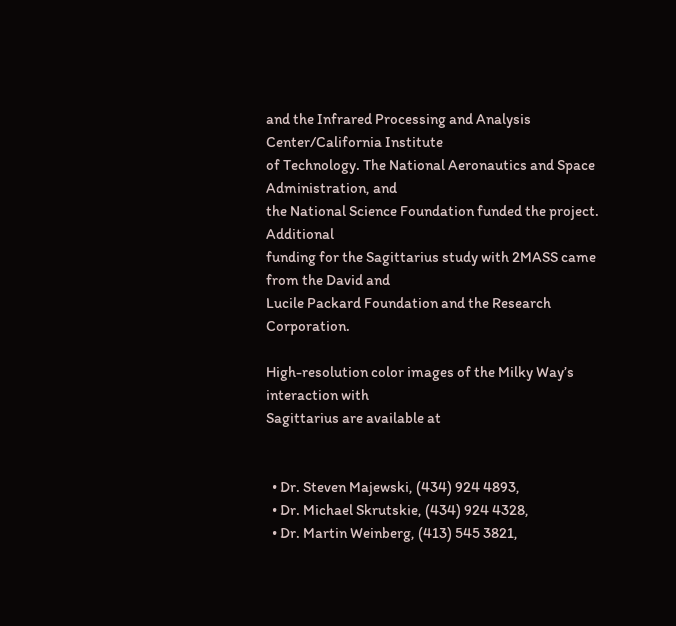and the Infrared Processing and Analysis Center/California Institute
of Technology. The National Aeronautics and Space Administration, and
the National Science Foundation funded the project. Additional
funding for the Sagittarius study with 2MASS came from the David and
Lucile Packard Foundation and the Research Corporation.

High-resolution color images of the Milky Way’s interaction with
Sagittarius are available at


  • Dr. Steven Majewski, (434) 924 4893,
  • Dr. Michael Skrutskie, (434) 924 4328,
  • Dr. Martin Weinberg, (413) 545 3821,